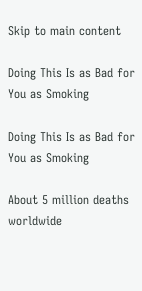Skip to main content

Doing This Is as Bad for You as Smoking

Doing This Is as Bad for You as Smoking

About 5 million deaths worldwide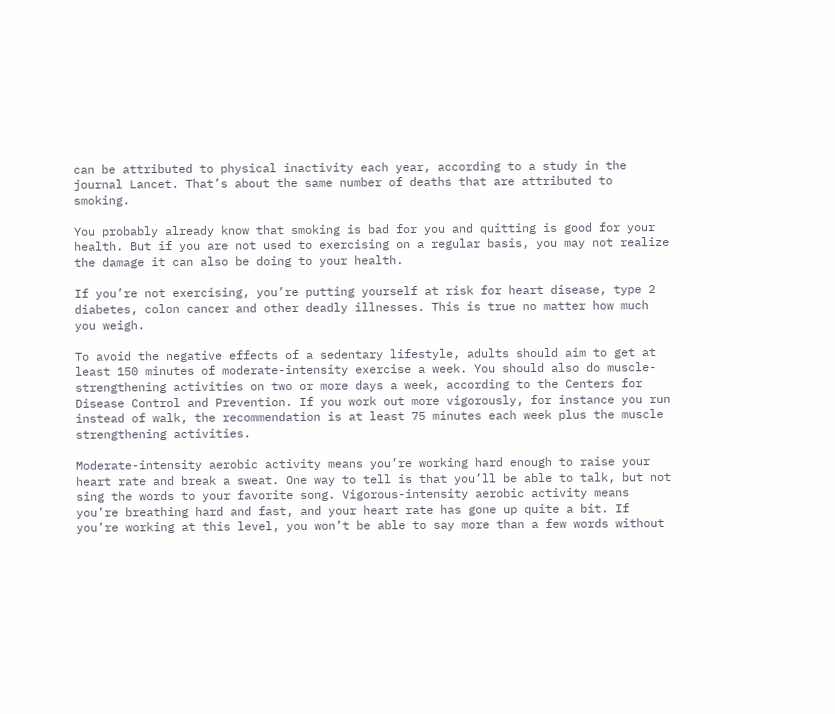can be attributed to physical inactivity each year, according to a study in the journal Lancet. That’s about the same number of deaths that are attributed to smoking.

You probably already know that smoking is bad for you and quitting is good for your health. But if you are not used to exercising on a regular basis, you may not realize the damage it can also be doing to your health.

If you’re not exercising, you’re putting yourself at risk for heart disease, type 2 diabetes, colon cancer and other deadly illnesses. This is true no matter how much you weigh.

To avoid the negative effects of a sedentary lifestyle, adults should aim to get at least 150 minutes of moderate-intensity exercise a week. You should also do muscle-strengthening activities on two or more days a week, according to the Centers for Disease Control and Prevention. If you work out more vigorously, for instance you run instead of walk, the recommendation is at least 75 minutes each week plus the muscle strengthening activities.

Moderate-intensity aerobic activity means you’re working hard enough to raise your heart rate and break a sweat. One way to tell is that you’ll be able to talk, but not sing the words to your favorite song. Vigorous-intensity aerobic activity means you’re breathing hard and fast, and your heart rate has gone up quite a bit. If you’re working at this level, you won’t be able to say more than a few words without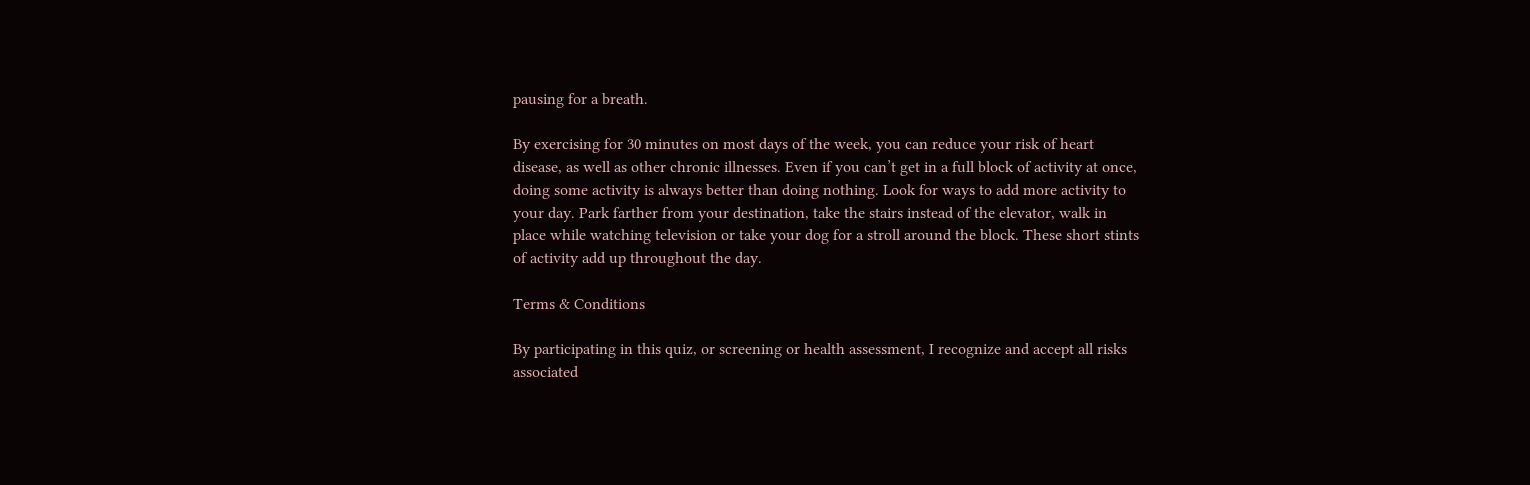pausing for a breath.

By exercising for 30 minutes on most days of the week, you can reduce your risk of heart disease, as well as other chronic illnesses. Even if you can’t get in a full block of activity at once, doing some activity is always better than doing nothing. Look for ways to add more activity to your day. Park farther from your destination, take the stairs instead of the elevator, walk in place while watching television or take your dog for a stroll around the block. These short stints of activity add up throughout the day.

Terms & Conditions

By participating in this quiz, or screening or health assessment, I recognize and accept all risks associated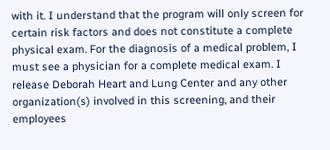with it. I understand that the program will only screen for certain risk factors and does not constitute a complete physical exam. For the diagnosis of a medical problem, I must see a physician for a complete medical exam. I release Deborah Heart and Lung Center and any other organization(s) involved in this screening, and their employees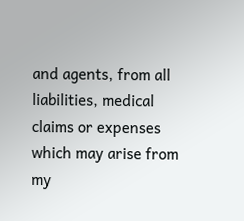and agents, from all liabilities, medical claims or expenses which may arise from my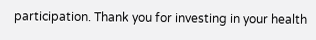participation. Thank you for investing in your health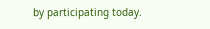by participating today.